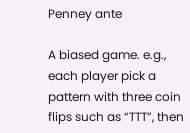Penney ante

A biased game. e.g., each player pick a pattern with three coin flips such as “TTT”, then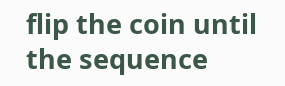flip the coin until the sequence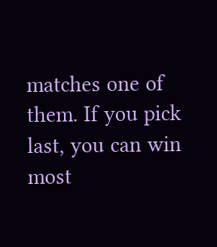matches one of them. If you pick last, you can win most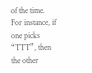of the time. For instance, if one picks “TTT”, then the other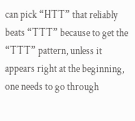can pick “HTT” that reliably beats “TTT” because to get the “TTT” pattern, unless it appears right at the beginning, one needs to go through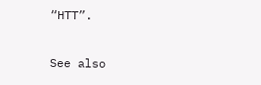“HTT”.

See also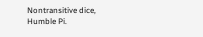Nontransitive dice, Humble Pi.